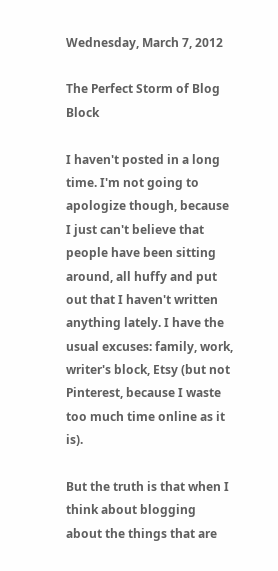Wednesday, March 7, 2012

The Perfect Storm of Blog Block

I haven't posted in a long time. I'm not going to apologize though, because I just can't believe that people have been sitting around, all huffy and put out that I haven't written anything lately. I have the usual excuses: family, work, writer's block, Etsy (but not Pinterest, because I waste too much time online as it is).

But the truth is that when I think about blogging about the things that are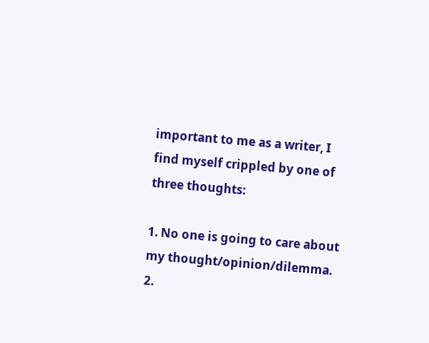important to me as a writer, I find myself crippled by one of three thoughts:

1. No one is going to care about my thought/opinion/dilemma.
2.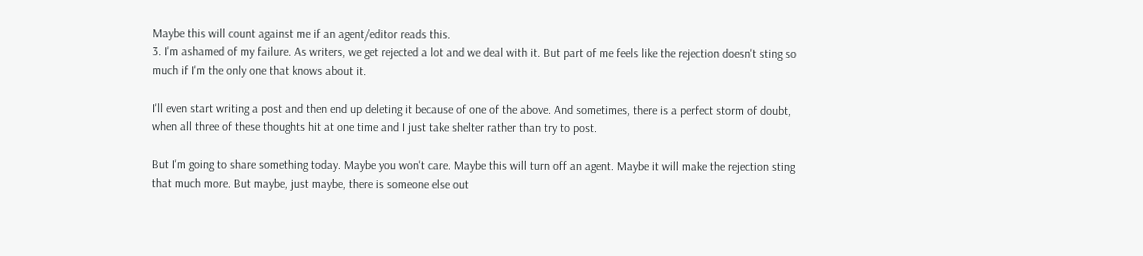Maybe this will count against me if an agent/editor reads this.
3. I'm ashamed of my failure. As writers, we get rejected a lot and we deal with it. But part of me feels like the rejection doesn't sting so much if I'm the only one that knows about it.

I'll even start writing a post and then end up deleting it because of one of the above. And sometimes, there is a perfect storm of doubt, when all three of these thoughts hit at one time and I just take shelter rather than try to post.

But I'm going to share something today. Maybe you won't care. Maybe this will turn off an agent. Maybe it will make the rejection sting that much more. But maybe, just maybe, there is someone else out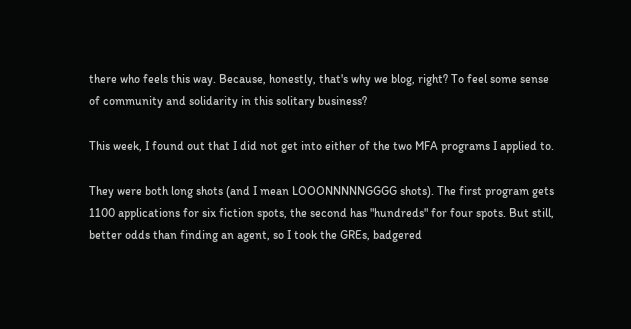there who feels this way. Because, honestly, that's why we blog, right? To feel some sense of community and solidarity in this solitary business?

This week, I found out that I did not get into either of the two MFA programs I applied to.

They were both long shots (and I mean LOOONNNNNGGGG shots). The first program gets 1100 applications for six fiction spots, the second has "hundreds" for four spots. But still, better odds than finding an agent, so I took the GREs, badgered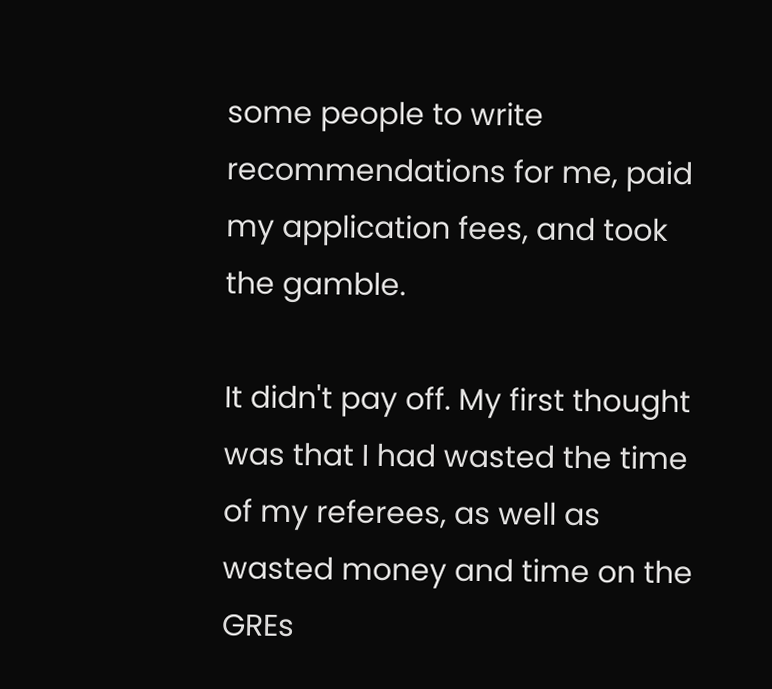some people to write recommendations for me, paid my application fees, and took the gamble.

It didn't pay off. My first thought was that I had wasted the time of my referees, as well as wasted money and time on the GREs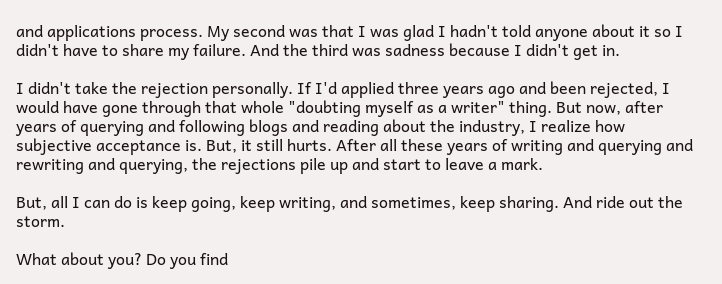and applications process. My second was that I was glad I hadn't told anyone about it so I didn't have to share my failure. And the third was sadness because I didn't get in.

I didn't take the rejection personally. If I'd applied three years ago and been rejected, I would have gone through that whole "doubting myself as a writer" thing. But now, after years of querying and following blogs and reading about the industry, I realize how subjective acceptance is. But, it still hurts. After all these years of writing and querying and rewriting and querying, the rejections pile up and start to leave a mark.

But, all I can do is keep going, keep writing, and sometimes, keep sharing. And ride out the storm.

What about you? Do you find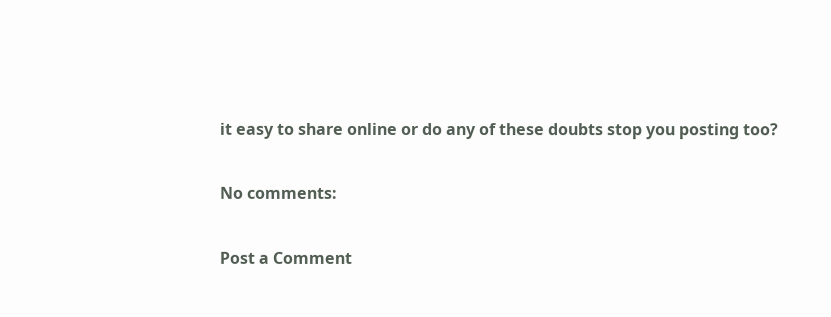it easy to share online or do any of these doubts stop you posting too?

No comments:

Post a Comment